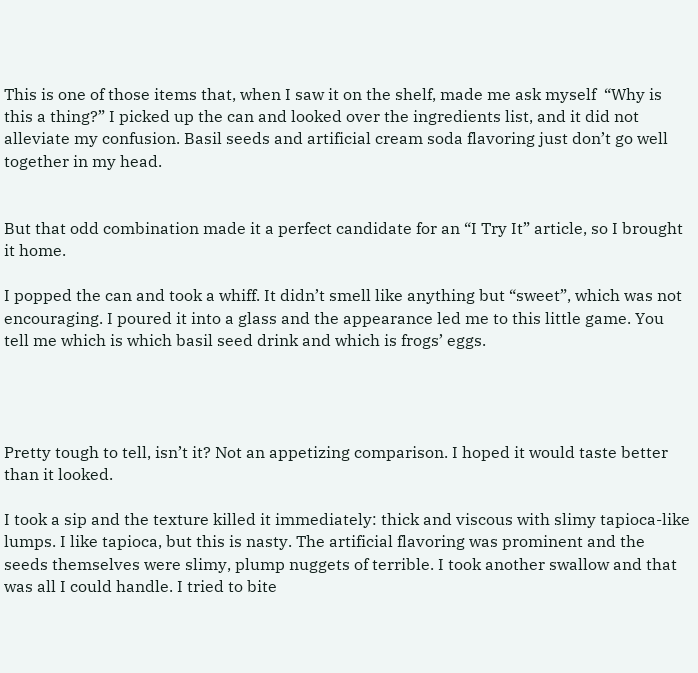This is one of those items that, when I saw it on the shelf, made me ask myself  “Why is this a thing?” I picked up the can and looked over the ingredients list, and it did not alleviate my confusion. Basil seeds and artificial cream soda flavoring just don’t go well together in my head.


But that odd combination made it a perfect candidate for an “I Try It” article, so I brought it home.

I popped the can and took a whiff. It didn’t smell like anything but “sweet”, which was not encouraging. I poured it into a glass and the appearance led me to this little game. You tell me which is which basil seed drink and which is frogs’ eggs.




Pretty tough to tell, isn’t it? Not an appetizing comparison. I hoped it would taste better than it looked.

I took a sip and the texture killed it immediately: thick and viscous with slimy tapioca-like lumps. I like tapioca, but this is nasty. The artificial flavoring was prominent and the seeds themselves were slimy, plump nuggets of terrible. I took another swallow and that was all I could handle. I tried to bite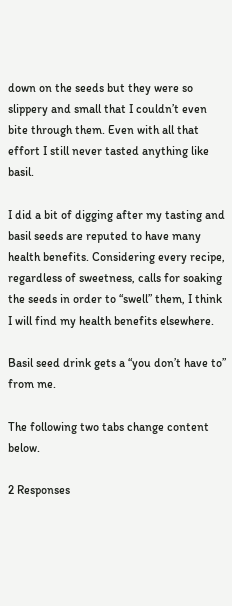down on the seeds but they were so slippery and small that I couldn’t even bite through them. Even with all that effort I still never tasted anything like basil.

I did a bit of digging after my tasting and basil seeds are reputed to have many health benefits. Considering every recipe, regardless of sweetness, calls for soaking the seeds in order to “swell” them, I think I will find my health benefits elsewhere.

Basil seed drink gets a “you don’t have to” from me.

The following two tabs change content below.

2 Responses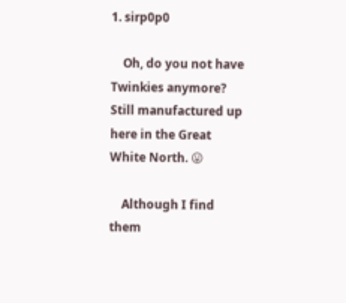1. sirp0p0

    Oh, do you not have Twinkies anymore? Still manufactured up here in the Great White North. 😛

    Although I find them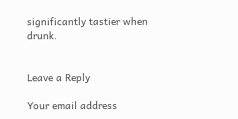significantly tastier when drunk.


Leave a Reply

Your email address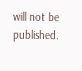will not be published.